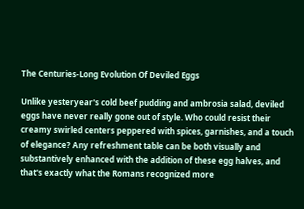The Centuries-Long Evolution Of Deviled Eggs

Unlike yesteryear's cold beef pudding and ambrosia salad, deviled eggs have never really gone out of style. Who could resist their creamy swirled centers peppered with spices, garnishes, and a touch of elegance? Any refreshment table can be both visually and substantively enhanced with the addition of these egg halves, and that's exactly what the Romans recognized more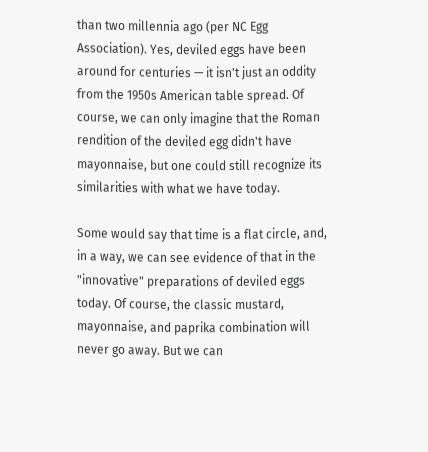than two millennia ago (per NC Egg Association). Yes, deviled eggs have been around for centuries — it isn't just an oddity from the 1950s American table spread. Of course, we can only imagine that the Roman rendition of the deviled egg didn't have mayonnaise, but one could still recognize its similarities with what we have today.

Some would say that time is a flat circle, and, in a way, we can see evidence of that in the "innovative" preparations of deviled eggs today. Of course, the classic mustard, mayonnaise, and paprika combination will never go away. But we can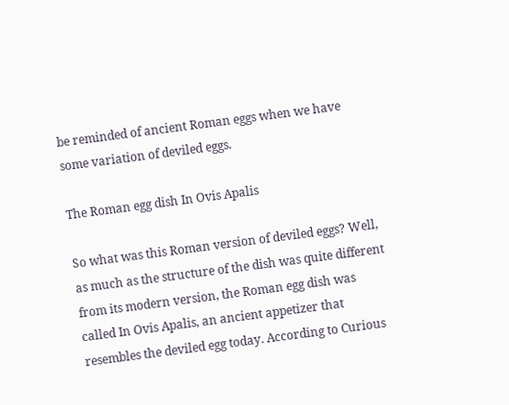be reminded of ancient Roman eggs when we have some variation of deviled eggs.

The Roman egg dish In Ovis Apalis

So what was this Roman version of deviled eggs? Well, as much as the structure of the dish was quite different from its modern version, the Roman egg dish was called In Ovis Apalis, an ancient appetizer that resembles the deviled egg today. According to Curious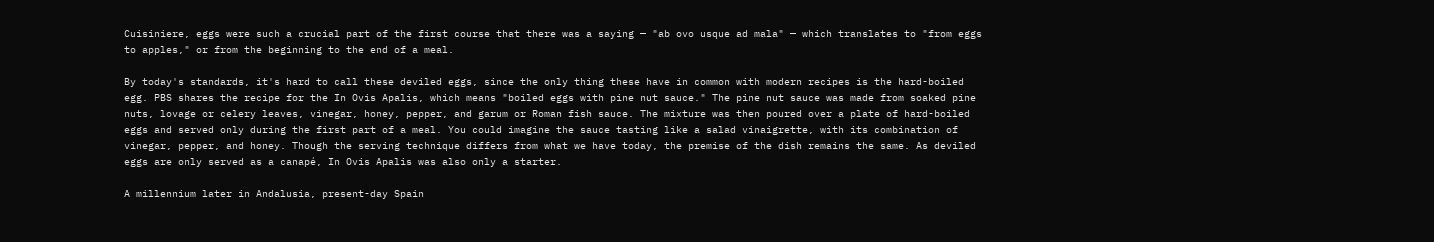Cuisiniere, eggs were such a crucial part of the first course that there was a saying — "ab ovo usque ad mala" — which translates to "from eggs to apples," or from the beginning to the end of a meal.

By today's standards, it's hard to call these deviled eggs, since the only thing these have in common with modern recipes is the hard-boiled egg. PBS shares the recipe for the In Ovis Apalis, which means "boiled eggs with pine nut sauce." The pine nut sauce was made from soaked pine nuts, lovage or celery leaves, vinegar, honey, pepper, and garum or Roman fish sauce. The mixture was then poured over a plate of hard-boiled eggs and served only during the first part of a meal. You could imagine the sauce tasting like a salad vinaigrette, with its combination of vinegar, pepper, and honey. Though the serving technique differs from what we have today, the premise of the dish remains the same. As deviled eggs are only served as a canapé, In Ovis Apalis was also only a starter.

A millennium later in Andalusia, present-day Spain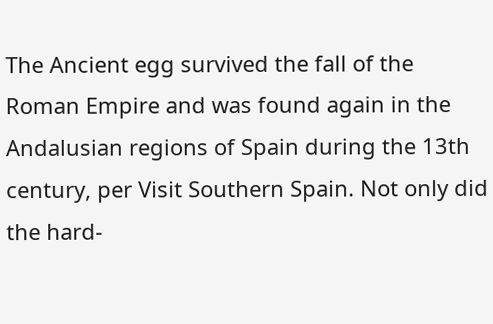The Ancient egg survived the fall of the Roman Empire and was found again in the Andalusian regions of Spain during the 13th century, per Visit Southern Spain. Not only did the hard-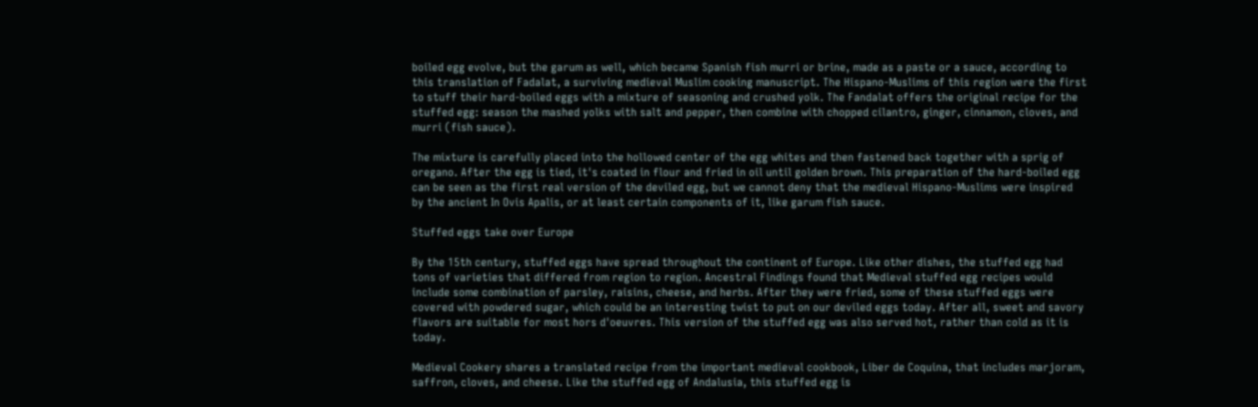boiled egg evolve, but the garum as well, which became Spanish fish murri or brine, made as a paste or a sauce, according to this translation of Fadalat, a surviving medieval Muslim cooking manuscript. The Hispano-Muslims of this region were the first to stuff their hard-boiled eggs with a mixture of seasoning and crushed yolk. The Fandalat offers the original recipe for the stuffed egg: season the mashed yolks with salt and pepper, then combine with chopped cilantro, ginger, cinnamon, cloves, and murri (fish sauce).

The mixture is carefully placed into the hollowed center of the egg whites and then fastened back together with a sprig of oregano. After the egg is tied, it's coated in flour and fried in oil until golden brown. This preparation of the hard-boiled egg can be seen as the first real version of the deviled egg, but we cannot deny that the medieval Hispano-Muslims were inspired by the ancient In Ovis Apalis, or at least certain components of it, like garum fish sauce.

Stuffed eggs take over Europe

By the 15th century, stuffed eggs have spread throughout the continent of Europe. Like other dishes, the stuffed egg had tons of varieties that differed from region to region. Ancestral Findings found that Medieval stuffed egg recipes would include some combination of parsley, raisins, cheese, and herbs. After they were fried, some of these stuffed eggs were covered with powdered sugar, which could be an interesting twist to put on our deviled eggs today. After all, sweet and savory flavors are suitable for most hors d'oeuvres. This version of the stuffed egg was also served hot, rather than cold as it is today.

Medieval Cookery shares a translated recipe from the important medieval cookbook, Liber de Coquina, that includes marjoram, saffron, cloves, and cheese. Like the stuffed egg of Andalusia, this stuffed egg is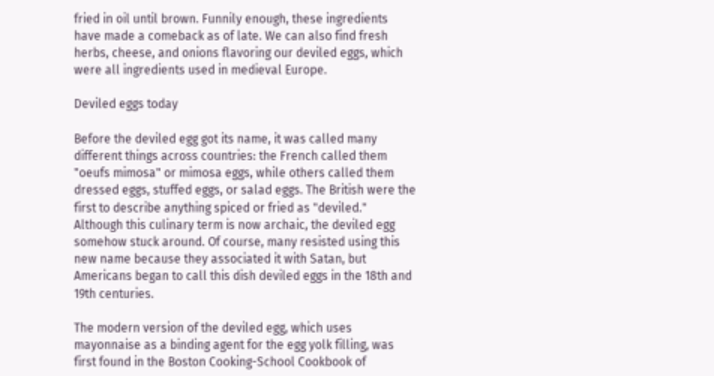fried in oil until brown. Funnily enough, these ingredients have made a comeback as of late. We can also find fresh herbs, cheese, and onions flavoring our deviled eggs, which were all ingredients used in medieval Europe.

Deviled eggs today

Before the deviled egg got its name, it was called many different things across countries: the French called them "oeufs mimosa" or mimosa eggs, while others called them dressed eggs, stuffed eggs, or salad eggs. The British were the first to describe anything spiced or fried as "deviled." Although this culinary term is now archaic, the deviled egg somehow stuck around. Of course, many resisted using this new name because they associated it with Satan, but Americans began to call this dish deviled eggs in the 18th and 19th centuries.

The modern version of the deviled egg, which uses mayonnaise as a binding agent for the egg yolk filling, was first found in the Boston Cooking-School Cookbook of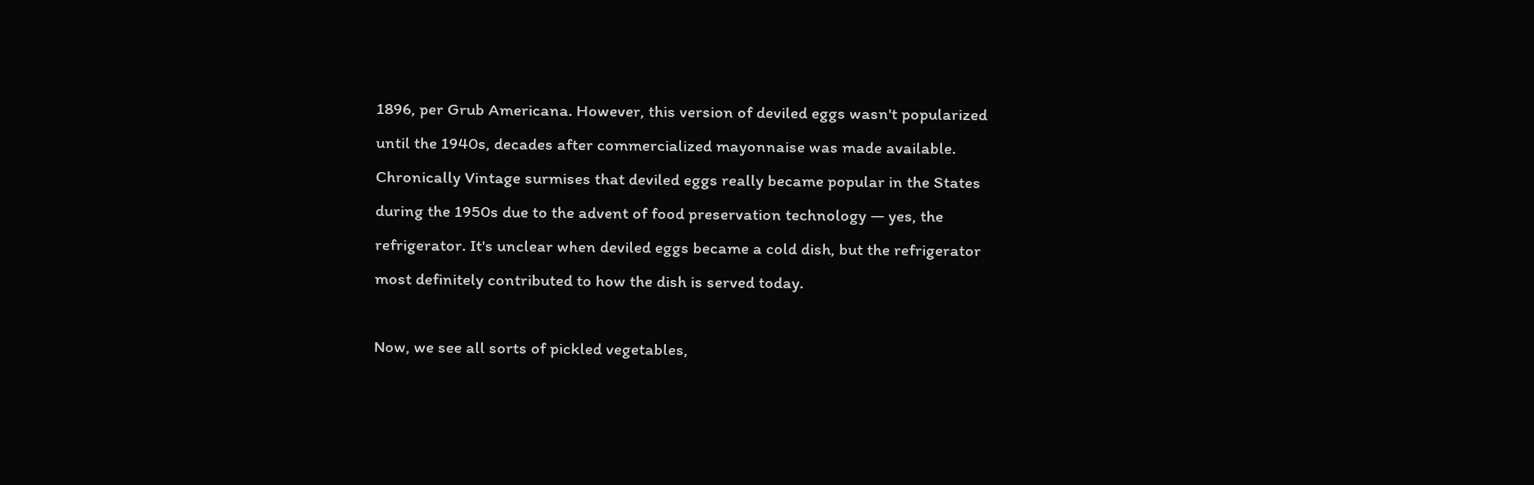1896, per Grub Americana. However, this version of deviled eggs wasn't popularized until the 1940s, decades after commercialized mayonnaise was made available. Chronically Vintage surmises that deviled eggs really became popular in the States during the 1950s due to the advent of food preservation technology — yes, the refrigerator. It's unclear when deviled eggs became a cold dish, but the refrigerator most definitely contributed to how the dish is served today.

Now, we see all sorts of pickled vegetables,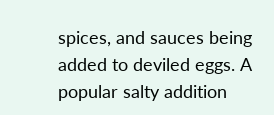spices, and sauces being added to deviled eggs. A popular salty addition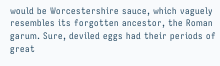would be Worcestershire sauce, which vaguely resembles its forgotten ancestor, the Roman garum. Sure, deviled eggs had their periods of great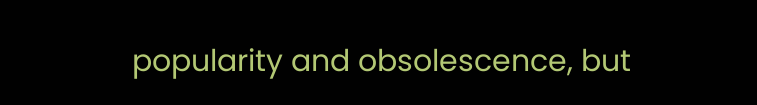popularity and obsolescence, but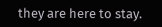they are here to stay.